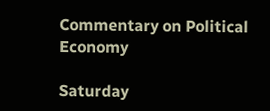Commentary on Political Economy

Saturday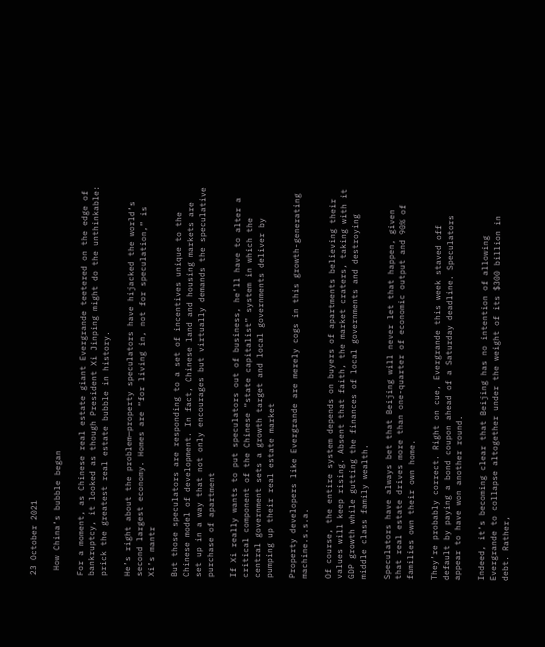23 October 2021

 How China’s bubble began

For a moment, as Chinese real estate giant Evergrande teetered on the edge of bankruptcy, it looked as though President Xi Jinping might do the unthinkable: prick the greatest real estate bubble in history.

He’s right about the problem—property speculators have hijacked the world’s second largest economy. Homes are “for living in, not for speculation,” is Xi’s mantr

But those speculators are responding to a set of incentives unique to the Chinese model of development. In fact, Chinese land and housing markets are set up in a way that not only encourages but virtually demands the speculative purchase of apartment

If Xi really wants to put speculators out of business, he’ll have to alter a critical component of the Chinese “state capitalist” system in which the central government sets a growth target and local governments deliver by pumping up their real estate market

Property developers like Evergrande are merely cogs in this growth-generating machine.s.s.a.

Of course, the entire system depends on buyers of apartments believing their values will keep rising. Absent that faith, the market craters, taking with it GDP growth while gutting the finances of local governments and destroying middle class family wealth.

Speculators have always bet that Beijing will never let that happen, given that real estate drives more than one-quarter of economic output and 90% of families own their own home.

They’re probably correct. Right on cue, Evergrande this week staved off default by paying a bond coupon ahead of a Saturday deadline. Speculators appear to have won another round.

Indeed, it’s becoming clear that Beijing has no intention of allowing Evergrande to collapse altogether under the weight of its $300 billion in debt. Rather,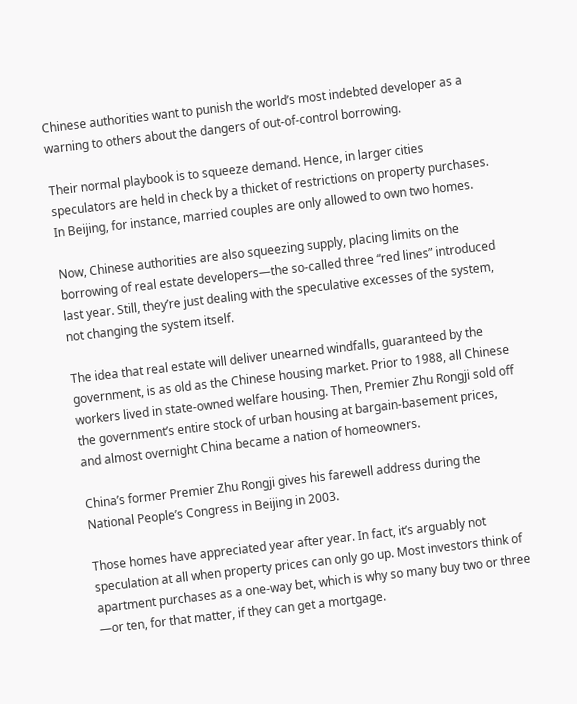Chinese authorities want to punish the world’s most indebted developer as a warning to others about the dangers of out-of-control borrowing.

Their normal playbook is to squeeze demand. Hence, in larger cities speculators are held in check by a thicket of restrictions on property purchases. In Beijing, for instance, married couples are only allowed to own two homes.

Now, Chinese authorities are also squeezing supply, placing limits on the borrowing of real estate developers—the so-called three “red lines” introduced last year. Still, they’re just dealing with the speculative excesses of the system, not changing the system itself.

The idea that real estate will deliver unearned windfalls, guaranteed by the government, is as old as the Chinese housing market. Prior to 1988, all Chinese workers lived in state-owned welfare housing. Then, Premier Zhu Rongji sold off the government’s entire stock of urban housing at bargain-basement prices, and almost overnight China became a nation of homeowners.

China’s former Premier Zhu Rongji gives his farewell address during the National People’s Congress in Beijing in 2003.

Those homes have appreciated year after year. In fact, it’s arguably not speculation at all when property prices can only go up. Most investors think of apartment purchases as a one-way bet, which is why so many buy two or three —or ten, for that matter, if they can get a mortgage.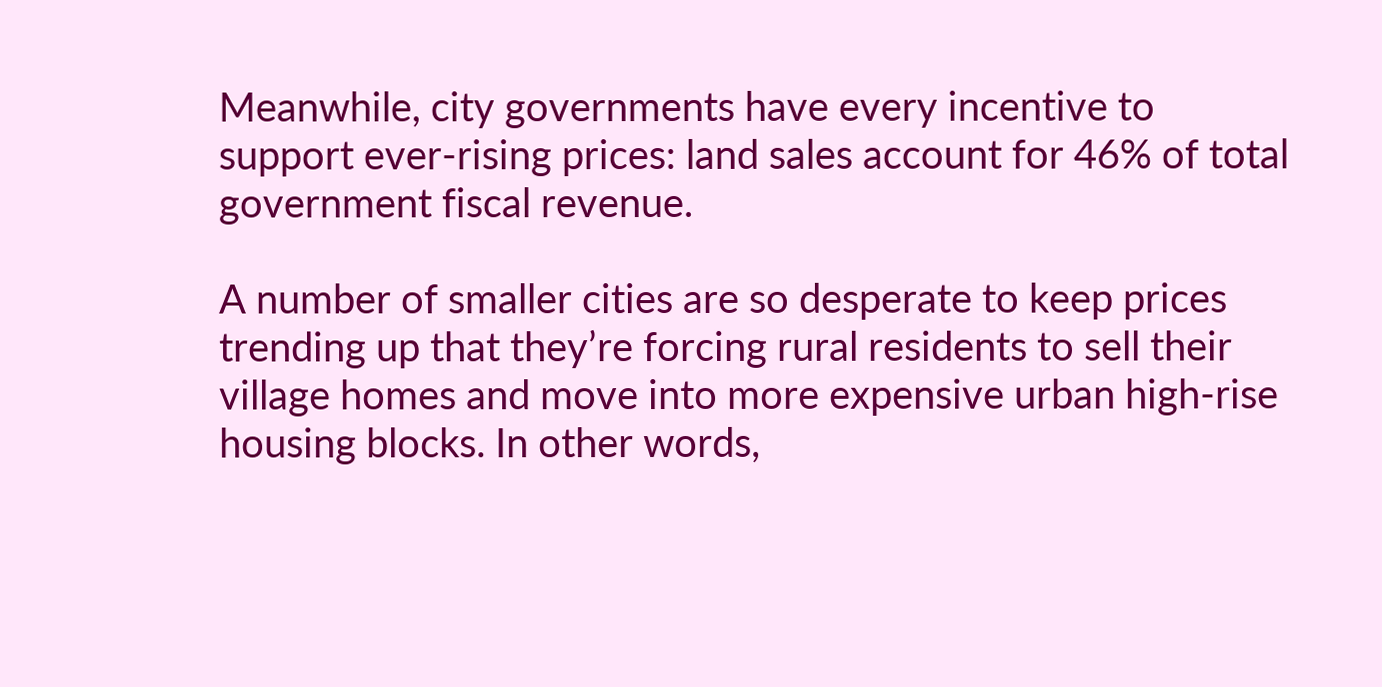Meanwhile, city governments have every incentive to support ever-rising prices: land sales account for 46% of total government fiscal revenue.

A number of smaller cities are so desperate to keep prices trending up that they’re forcing rural residents to sell their village homes and move into more expensive urban high-rise housing blocks. In other words,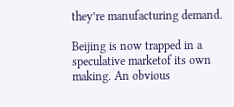they’re manufacturing demand.

Beijing is now trapped in a speculative marketof its own making. An obvious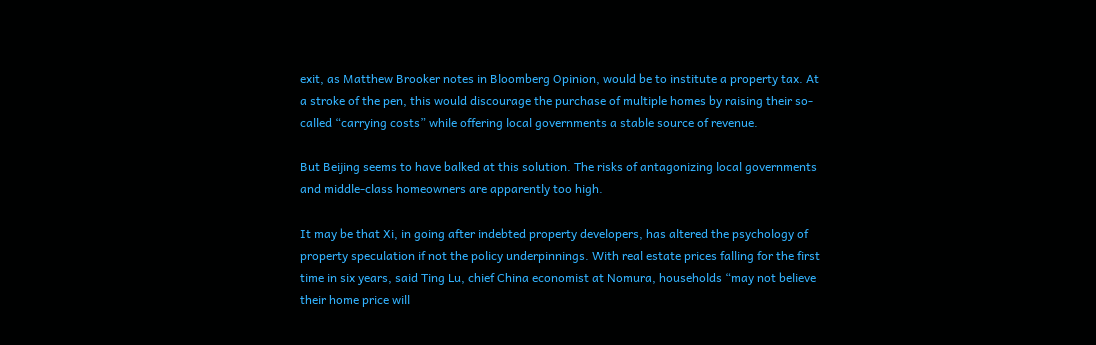exit, as Matthew Brooker notes in Bloomberg Opinion, would be to institute a property tax. At a stroke of the pen, this would discourage the purchase of multiple homes by raising their so-called “carrying costs” while offering local governments a stable source of revenue.

But Beijing seems to have balked at this solution. The risks of antagonizing local governments and middle-class homeowners are apparently too high.

It may be that Xi, in going after indebted property developers, has altered the psychology of property speculation if not the policy underpinnings. With real estate prices falling for the first time in six years, said Ting Lu, chief China economist at Nomura, households “may not believe their home price will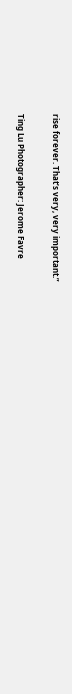rise forever. That’s very, very important.”

Ting Lu Photographer: Jerome Favre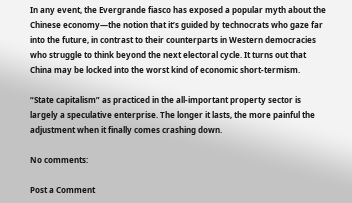In any event, the Evergrande fiasco has exposed a popular myth about the Chinese economy—the notion that it’s guided by technocrats who gaze far into the future, in contrast to their counterparts in Western democracies who struggle to think beyond the next electoral cycle. It turns out that China may be locked into the worst kind of economic short-termism.

“State capitalism” as practiced in the all-important property sector is largely a speculative enterprise. The longer it lasts, the more painful the adjustment when it finally comes crashing down.

No comments:

Post a Comment